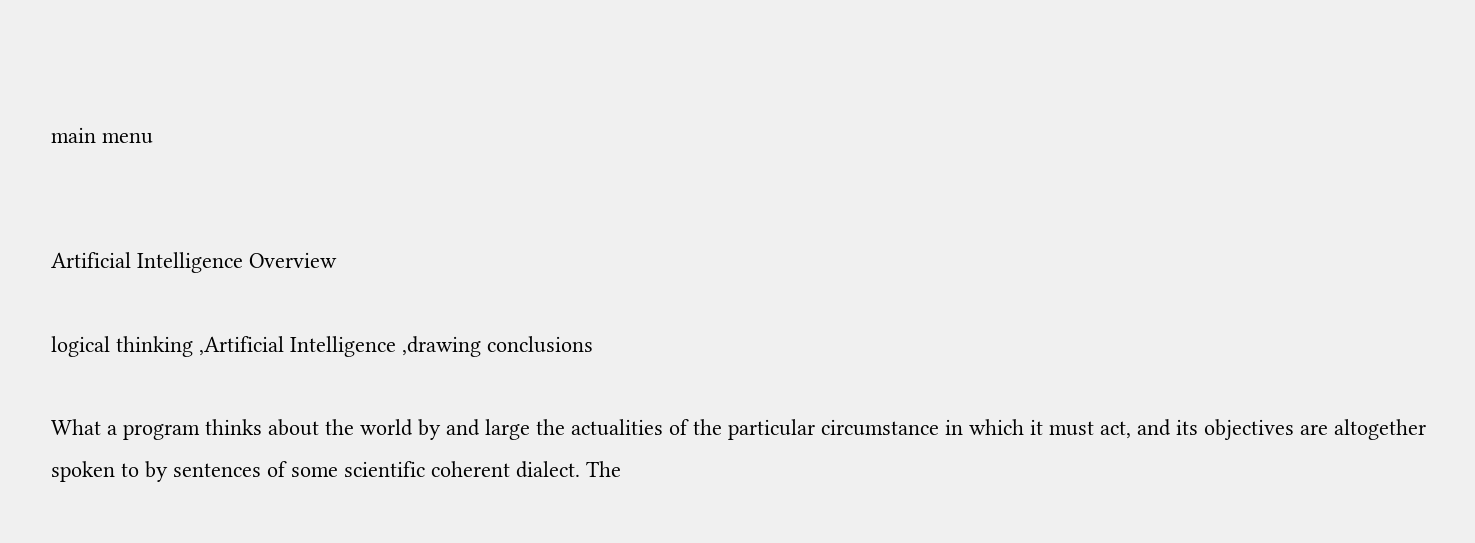main menu


Artificial Intelligence Overview

logical thinking ,Artificial Intelligence ,drawing conclusions

What a program thinks about the world by and large the actualities of the particular circumstance in which it must act, and its objectives are altogether spoken to by sentences of some scientific coherent dialect. The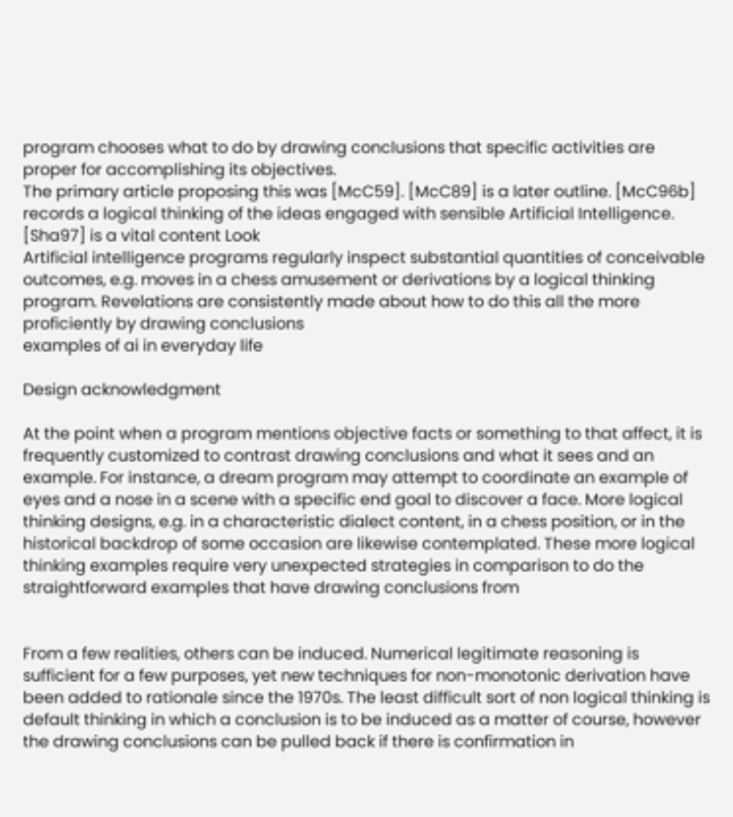program chooses what to do by drawing conclusions that specific activities are proper for accomplishing its objectives.
The primary article proposing this was [McC59]. [McC89] is a later outline. [McC96b] records a logical thinking of the ideas engaged with sensible Artificial Intelligence. [Sha97] is a vital content Look
Artificial intelligence programs regularly inspect substantial quantities of conceivable outcomes, e.g. moves in a chess amusement or derivations by a logical thinking program. Revelations are consistently made about how to do this all the more proficiently by drawing conclusions
examples of ai in everyday life

Design acknowledgment

At the point when a program mentions objective facts or something to that affect, it is frequently customized to contrast drawing conclusions and what it sees and an example. For instance, a dream program may attempt to coordinate an example of eyes and a nose in a scene with a specific end goal to discover a face. More logical thinking designs, e.g. in a characteristic dialect content, in a chess position, or in the historical backdrop of some occasion are likewise contemplated. These more logical thinking examples require very unexpected strategies in comparison to do the straightforward examples that have drawing conclusions from


From a few realities, others can be induced. Numerical legitimate reasoning is sufficient for a few purposes, yet new techniques for non-monotonic derivation have been added to rationale since the 1970s. The least difficult sort of non logical thinking is default thinking in which a conclusion is to be induced as a matter of course, however the drawing conclusions can be pulled back if there is confirmation in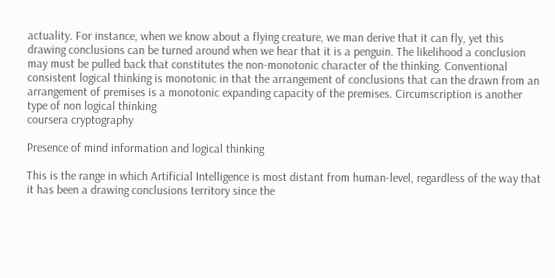actuality. For instance, when we know about a flying creature, we man derive that it can fly, yet this drawing conclusions can be turned around when we hear that it is a penguin. The likelihood a conclusion may must be pulled back that constitutes the non-monotonic character of the thinking. Conventional consistent logical thinking is monotonic in that the arrangement of conclusions that can the drawn from an arrangement of premises is a monotonic expanding capacity of the premises. Circumscription is another type of non logical thinking
coursera cryptography

Presence of mind information and logical thinking

This is the range in which Artificial Intelligence is most distant from human-level, regardless of the way that it has been a drawing conclusions territory since the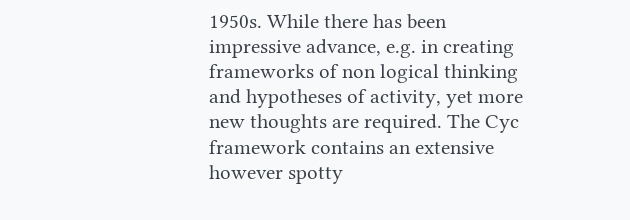1950s. While there has been impressive advance, e.g. in creating frameworks of non logical thinking and hypotheses of activity, yet more new thoughts are required. The Cyc framework contains an extensive however spotty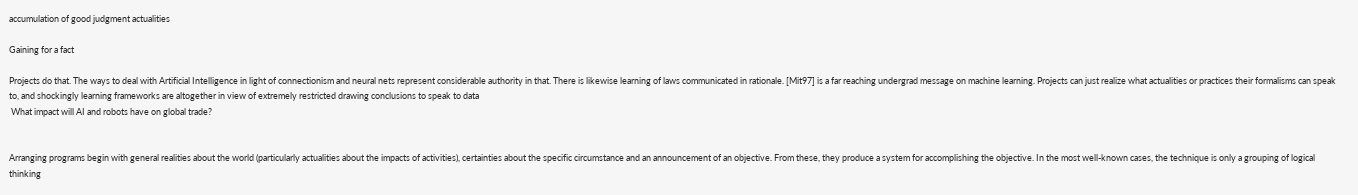accumulation of good judgment actualities

Gaining for a fact

Projects do that. The ways to deal with Artificial Intelligence in light of connectionism and neural nets represent considerable authority in that. There is likewise learning of laws communicated in rationale. [Mit97] is a far reaching undergrad message on machine learning. Projects can just realize what actualities or practices their formalisms can speak to, and shockingly learning frameworks are altogether in view of extremely restricted drawing conclusions to speak to data
 What impact will AI and robots have on global trade?


Arranging programs begin with general realities about the world (particularly actualities about the impacts of activities), certainties about the specific circumstance and an announcement of an objective. From these, they produce a system for accomplishing the objective. In the most well-known cases, the technique is only a grouping of logical thinking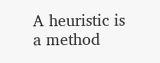A heuristic is a method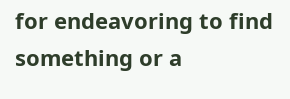for endeavoring to find something or a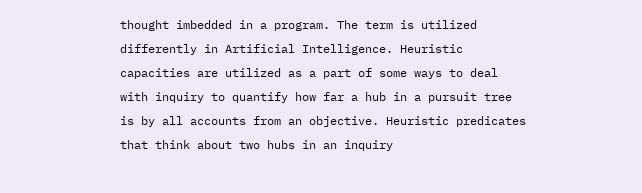thought imbedded in a program. The term is utilized differently in Artificial Intelligence. Heuristic capacities are utilized as a part of some ways to deal with inquiry to quantify how far a hub in a pursuit tree is by all accounts from an objective. Heuristic predicates that think about two hubs in an inquiry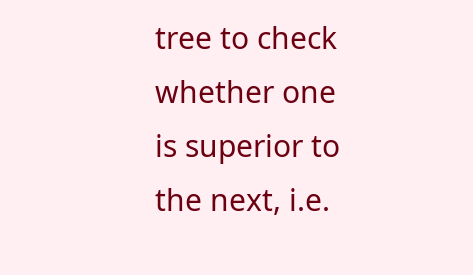tree to check whether one is superior to the next, i.e.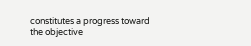constitutes a progress toward the objective